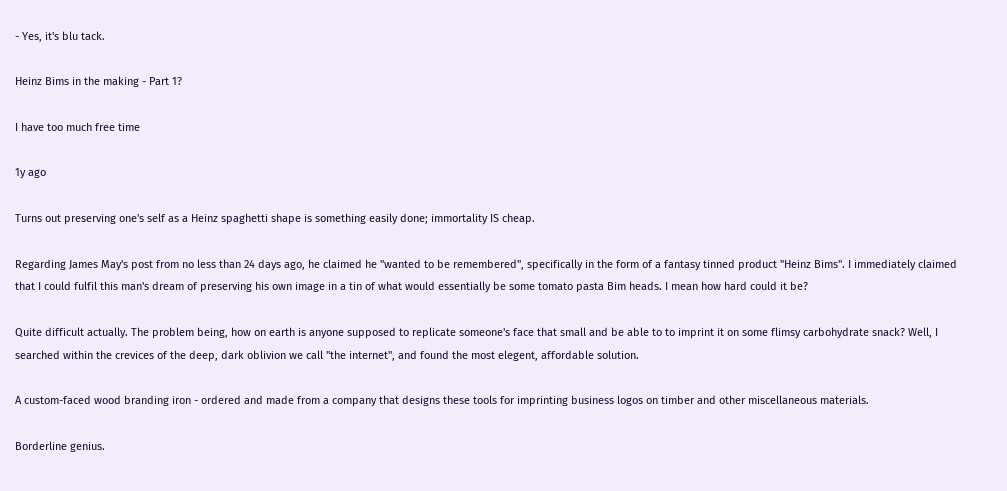- Yes, it's blu tack.

Heinz Bims in the making - Part 1?

I have too much free time

1y ago

Turns out preserving one's self as a Heinz spaghetti shape is something easily done; immortality IS cheap.

Regarding James May's post from no less than 24 days ago, he claimed he "wanted to be remembered", specifically in the form of a fantasy tinned product "Heinz Bims". I immediately claimed that I could fulfil this man's dream of preserving his own image in a tin of what would essentially be some tomato pasta Bim heads. I mean how hard could it be?

Quite difficult actually. The problem being, how on earth is anyone supposed to replicate someone's face that small and be able to to imprint it on some flimsy carbohydrate snack? Well, I searched within the crevices of the deep, dark oblivion we call "the internet", and found the most elegent, affordable solution.

A custom-faced wood branding iron - ordered and made from a company that designs these tools for imprinting business logos on timber and other miscellaneous materials.

Borderline genius.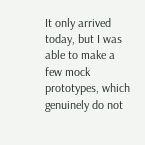It only arrived today, but I was able to make a few mock prototypes, which genuinely do not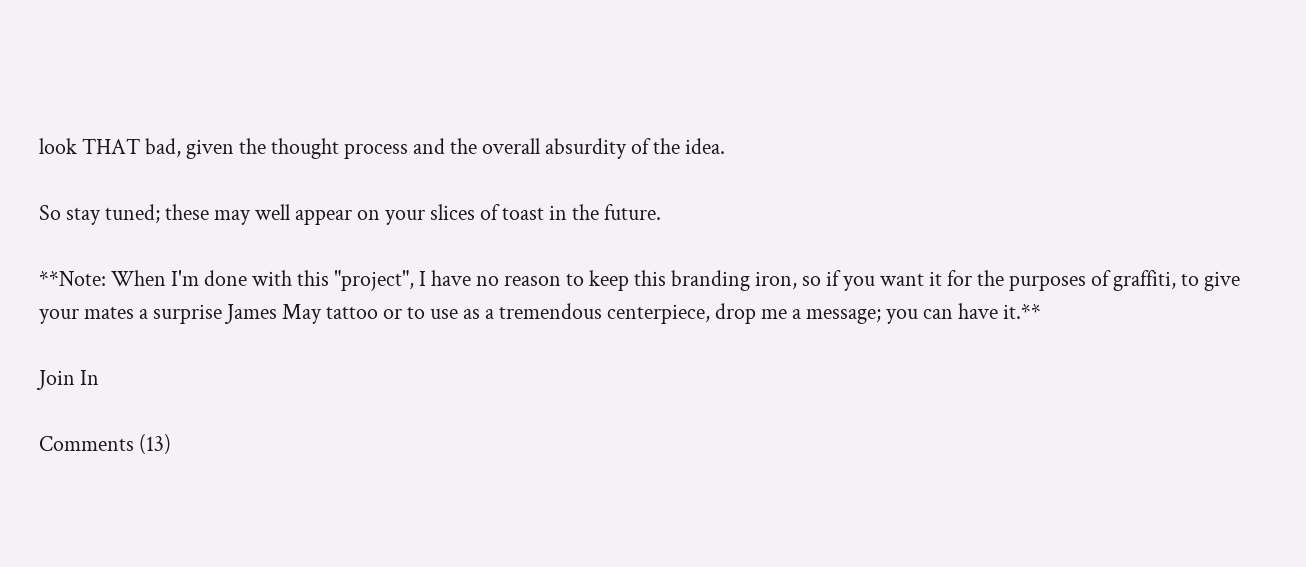look THAT bad, given the thought process and the overall absurdity of the idea.

So stay tuned; these may well appear on your slices of toast in the future.

**Note: When I'm done with this "project", I have no reason to keep this branding iron, so if you want it for the purposes of graffiti, to give your mates a surprise James May tattoo or to use as a tremendous centerpiece, drop me a message; you can have it.**

Join In

Comments (13)